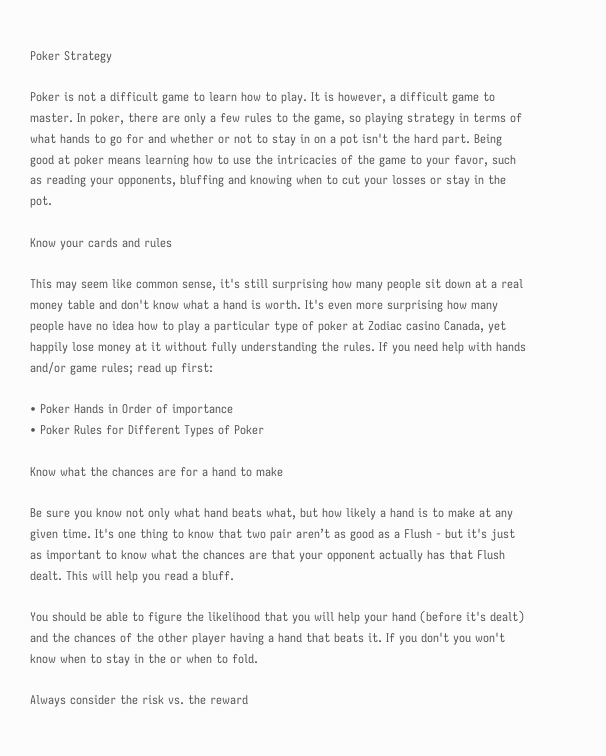Poker Strategy

Poker is not a difficult game to learn how to play. It is however, a difficult game to master. In poker, there are only a few rules to the game, so playing strategy in terms of what hands to go for and whether or not to stay in on a pot isn't the hard part. Being good at poker means learning how to use the intricacies of the game to your favor, such as reading your opponents, bluffing and knowing when to cut your losses or stay in the pot.

Know your cards and rules

This may seem like common sense, it's still surprising how many people sit down at a real money table and don't know what a hand is worth. It's even more surprising how many people have no idea how to play a particular type of poker at Zodiac casino Canada, yet happily lose money at it without fully understanding the rules. If you need help with hands and/or game rules; read up first:

• Poker Hands in Order of importance
• Poker Rules for Different Types of Poker

Know what the chances are for a hand to make

Be sure you know not only what hand beats what, but how likely a hand is to make at any given time. It's one thing to know that two pair aren’t as good as a Flush - but it's just as important to know what the chances are that your opponent actually has that Flush dealt. This will help you read a bluff.

You should be able to figure the likelihood that you will help your hand (before it's dealt) and the chances of the other player having a hand that beats it. If you don't you won't know when to stay in the or when to fold.

Always consider the risk vs. the reward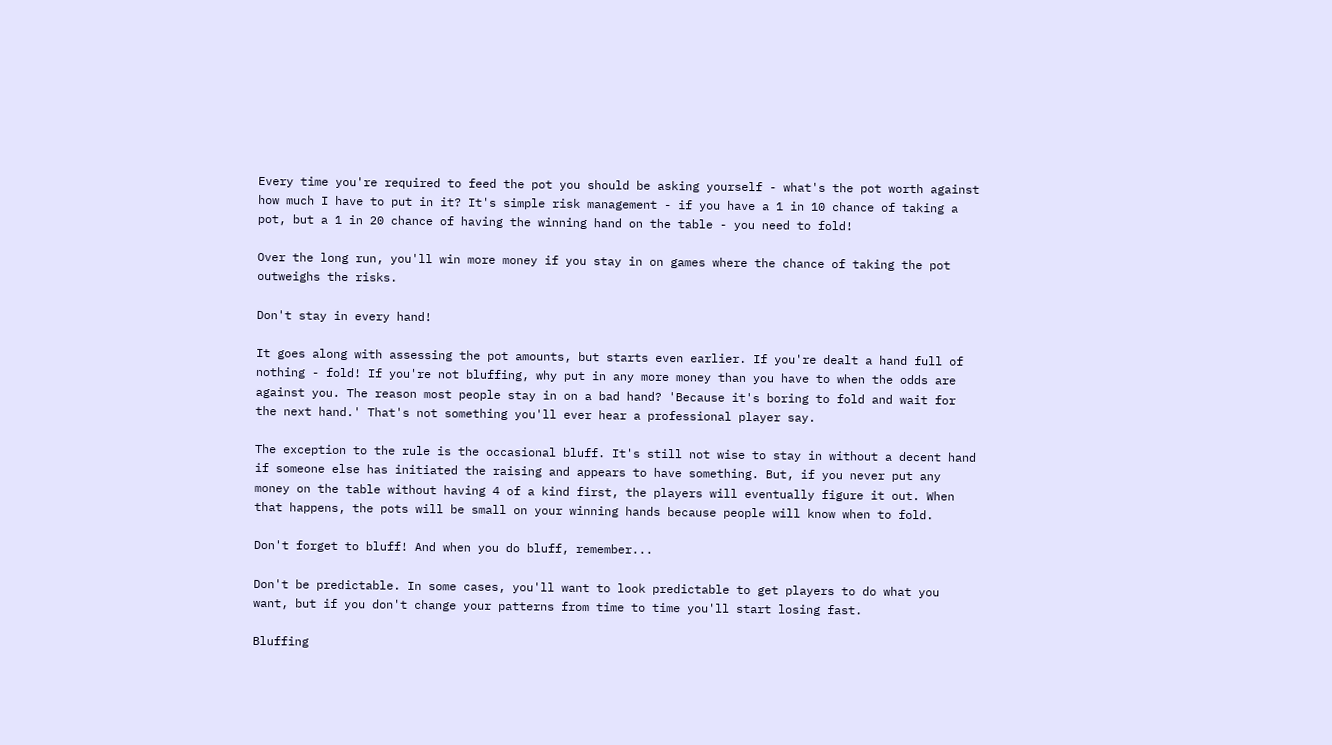Every time you're required to feed the pot you should be asking yourself - what's the pot worth against how much I have to put in it? It's simple risk management - if you have a 1 in 10 chance of taking a pot, but a 1 in 20 chance of having the winning hand on the table - you need to fold!

Over the long run, you'll win more money if you stay in on games where the chance of taking the pot outweighs the risks.

Don't stay in every hand!

It goes along with assessing the pot amounts, but starts even earlier. If you're dealt a hand full of nothing - fold! If you're not bluffing, why put in any more money than you have to when the odds are against you. The reason most people stay in on a bad hand? 'Because it's boring to fold and wait for the next hand.' That's not something you'll ever hear a professional player say.

The exception to the rule is the occasional bluff. It's still not wise to stay in without a decent hand if someone else has initiated the raising and appears to have something. But, if you never put any money on the table without having 4 of a kind first, the players will eventually figure it out. When that happens, the pots will be small on your winning hands because people will know when to fold.

Don't forget to bluff! And when you do bluff, remember...

Don't be predictable. In some cases, you'll want to look predictable to get players to do what you want, but if you don't change your patterns from time to time you'll start losing fast.

Bluffing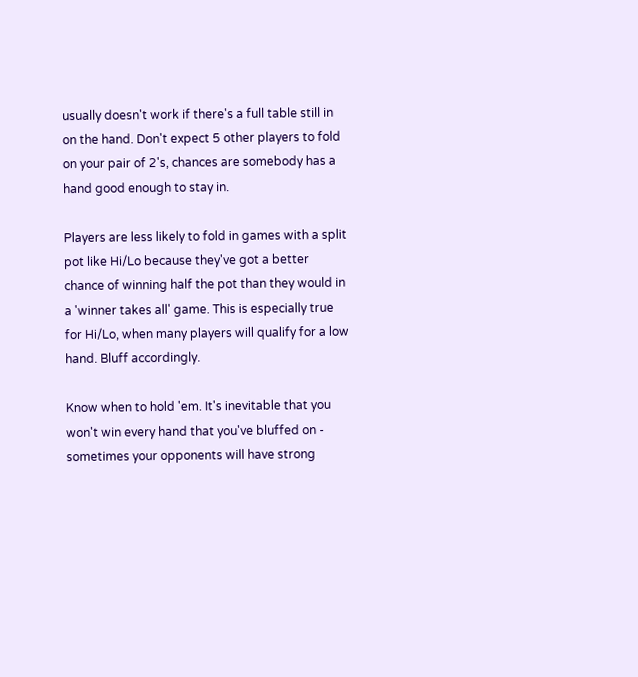usually doesn't work if there's a full table still in on the hand. Don't expect 5 other players to fold on your pair of 2's, chances are somebody has a hand good enough to stay in.

Players are less likely to fold in games with a split pot like Hi/Lo because they've got a better chance of winning half the pot than they would in a 'winner takes all' game. This is especially true for Hi/Lo, when many players will qualify for a low hand. Bluff accordingly.

Know when to hold 'em. It's inevitable that you won't win every hand that you've bluffed on - sometimes your opponents will have strong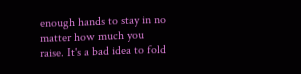enough hands to stay in no matter how much you raise. It's a bad idea to fold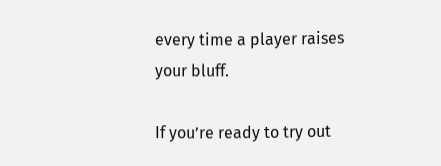every time a player raises your bluff.

If you’re ready to try out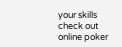your skills check out online poker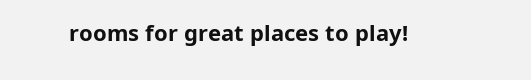rooms for great places to play!